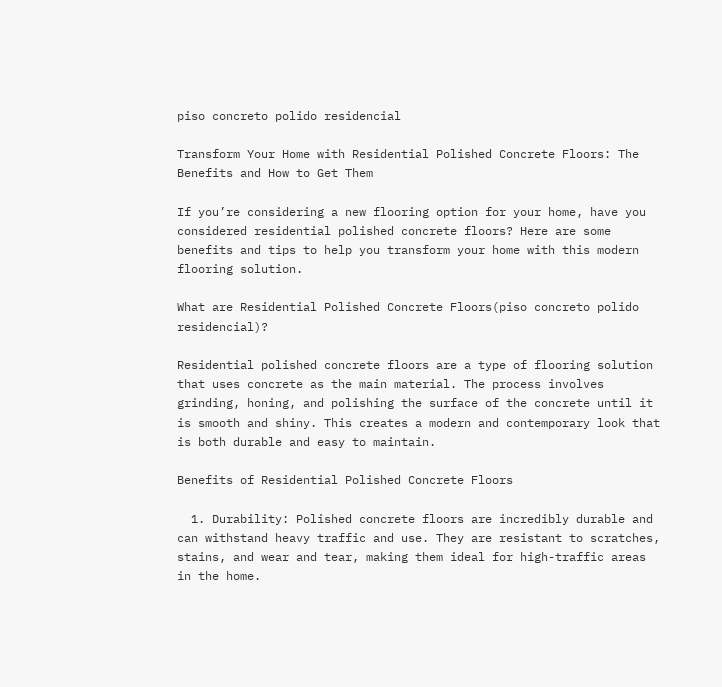piso concreto polido residencial

Transform Your Home with Residential Polished Concrete Floors: The Benefits and How to Get Them

If you’re considering a new flooring option for your home, have you considered residential polished concrete floors? Here are some benefits and tips to help you transform your home with this modern flooring solution.

What are Residential Polished Concrete Floors(piso concreto polido residencial)?

Residential polished concrete floors are a type of flooring solution that uses concrete as the main material. The process involves grinding, honing, and polishing the surface of the concrete until it is smooth and shiny. This creates a modern and contemporary look that is both durable and easy to maintain.

Benefits of Residential Polished Concrete Floors

  1. Durability: Polished concrete floors are incredibly durable and can withstand heavy traffic and use. They are resistant to scratches, stains, and wear and tear, making them ideal for high-traffic areas in the home.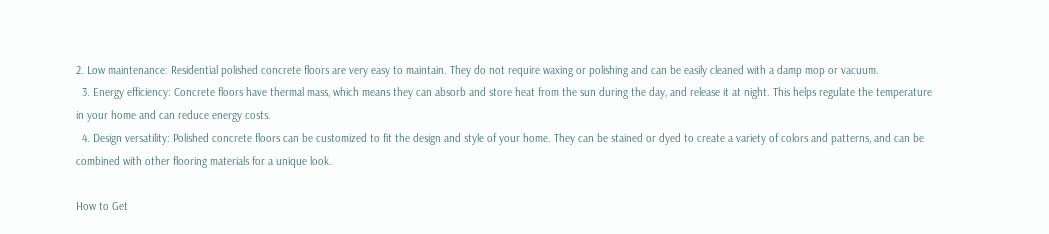2. Low maintenance: Residential polished concrete floors are very easy to maintain. They do not require waxing or polishing and can be easily cleaned with a damp mop or vacuum.
  3. Energy efficiency: Concrete floors have thermal mass, which means they can absorb and store heat from the sun during the day, and release it at night. This helps regulate the temperature in your home and can reduce energy costs.
  4. Design versatility: Polished concrete floors can be customized to fit the design and style of your home. They can be stained or dyed to create a variety of colors and patterns, and can be combined with other flooring materials for a unique look.

How to Get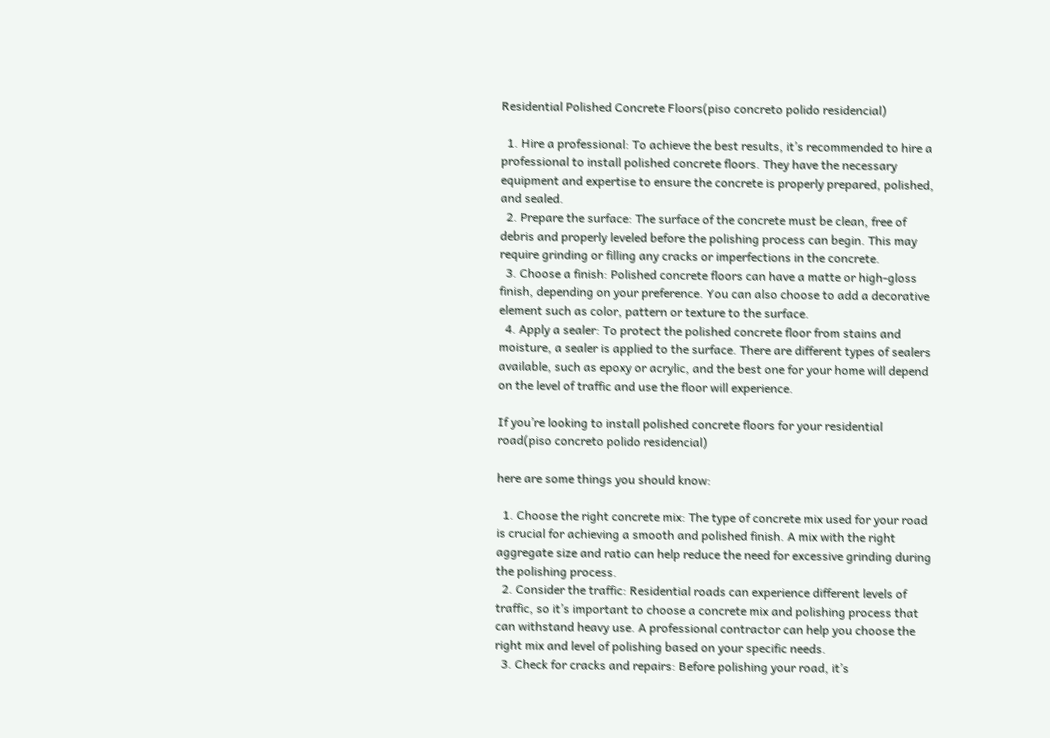Residential Polished Concrete Floors(piso concreto polido residencial)

  1. Hire a professional: To achieve the best results, it’s recommended to hire a professional to install polished concrete floors. They have the necessary equipment and expertise to ensure the concrete is properly prepared, polished, and sealed.
  2. Prepare the surface: The surface of the concrete must be clean, free of debris and properly leveled before the polishing process can begin. This may require grinding or filling any cracks or imperfections in the concrete.
  3. Choose a finish: Polished concrete floors can have a matte or high-gloss finish, depending on your preference. You can also choose to add a decorative element such as color, pattern or texture to the surface.
  4. Apply a sealer: To protect the polished concrete floor from stains and moisture, a sealer is applied to the surface. There are different types of sealers available, such as epoxy or acrylic, and the best one for your home will depend on the level of traffic and use the floor will experience.

If you’re looking to install polished concrete floors for your residential road(piso concreto polido residencial)

here are some things you should know:

  1. Choose the right concrete mix: The type of concrete mix used for your road is crucial for achieving a smooth and polished finish. A mix with the right aggregate size and ratio can help reduce the need for excessive grinding during the polishing process.
  2. Consider the traffic: Residential roads can experience different levels of traffic, so it’s important to choose a concrete mix and polishing process that can withstand heavy use. A professional contractor can help you choose the right mix and level of polishing based on your specific needs.
  3. Check for cracks and repairs: Before polishing your road, it’s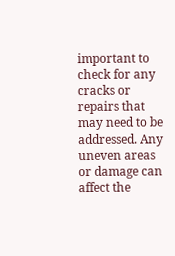important to check for any cracks or repairs that may need to be addressed. Any uneven areas or damage can affect the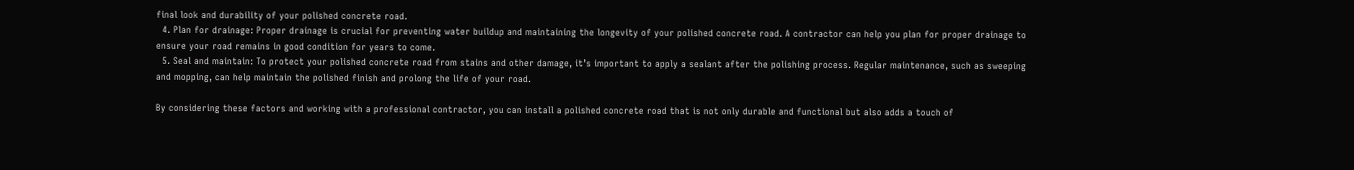final look and durability of your polished concrete road.
  4. Plan for drainage: Proper drainage is crucial for preventing water buildup and maintaining the longevity of your polished concrete road. A contractor can help you plan for proper drainage to ensure your road remains in good condition for years to come.
  5. Seal and maintain: To protect your polished concrete road from stains and other damage, it’s important to apply a sealant after the polishing process. Regular maintenance, such as sweeping and mopping, can help maintain the polished finish and prolong the life of your road.

By considering these factors and working with a professional contractor, you can install a polished concrete road that is not only durable and functional but also adds a touch of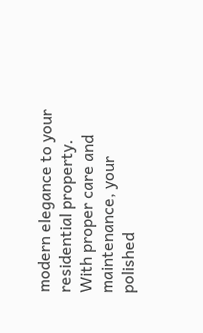modern elegance to your residential property. With proper care and maintenance, your polished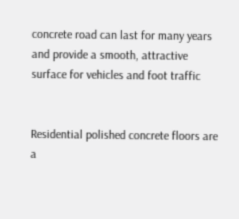concrete road can last for many years and provide a smooth, attractive surface for vehicles and foot traffic


Residential polished concrete floors are a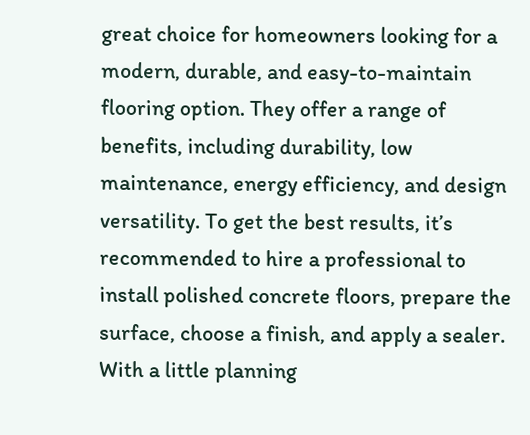great choice for homeowners looking for a modern, durable, and easy-to-maintain flooring option. They offer a range of benefits, including durability, low maintenance, energy efficiency, and design versatility. To get the best results, it’s recommended to hire a professional to install polished concrete floors, prepare the surface, choose a finish, and apply a sealer. With a little planning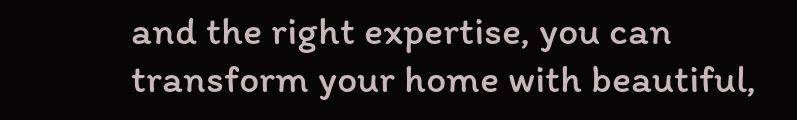and the right expertise, you can transform your home with beautiful,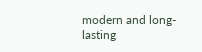modern and long-lasting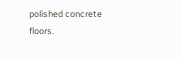polished concrete floors.